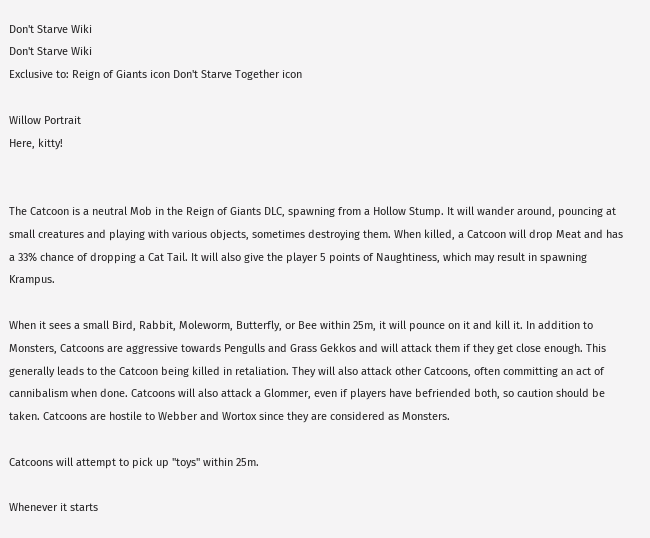Don't Starve Wiki
Don't Starve Wiki
Exclusive to: Reign of Giants icon Don't Starve Together icon

Willow Portrait
Here, kitty!


The Catcoon is a neutral Mob in the Reign of Giants DLC, spawning from a Hollow Stump. It will wander around, pouncing at small creatures and playing with various objects, sometimes destroying them. When killed, a Catcoon will drop Meat and has a 33% chance of dropping a Cat Tail. It will also give the player 5 points of Naughtiness, which may result in spawning Krampus.

When it sees a small Bird, Rabbit, Moleworm, Butterfly, or Bee within 25m, it will pounce on it and kill it. In addition to Monsters, Catcoons are aggressive towards Pengulls and Grass Gekkos and will attack them if they get close enough. This generally leads to the Catcoon being killed in retaliation. They will also attack other Catcoons, often committing an act of cannibalism when done. Catcoons will also attack a Glommer, even if players have befriended both, so caution should be taken. Catcoons are hostile to Webber and Wortox since they are considered as Monsters.

Catcoons will attempt to pick up "toys" within 25m.

Whenever it starts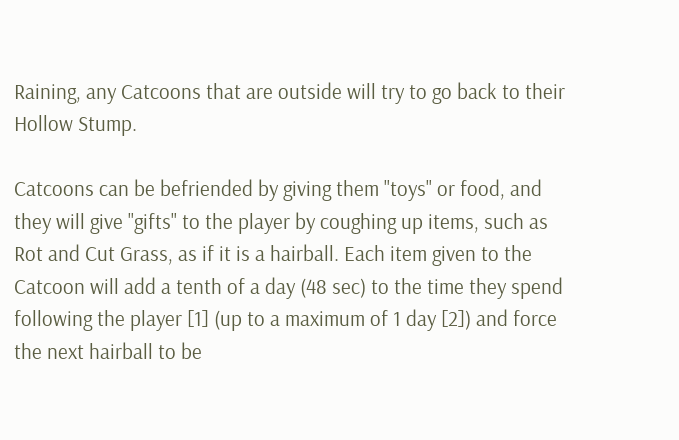Raining, any Catcoons that are outside will try to go back to their Hollow Stump.

Catcoons can be befriended by giving them "toys" or food, and they will give "gifts" to the player by coughing up items, such as Rot and Cut Grass, as if it is a hairball. Each item given to the Catcoon will add a tenth of a day (48 sec) to the time they spend following the player [1] (up to a maximum of 1 day [2]) and force the next hairball to be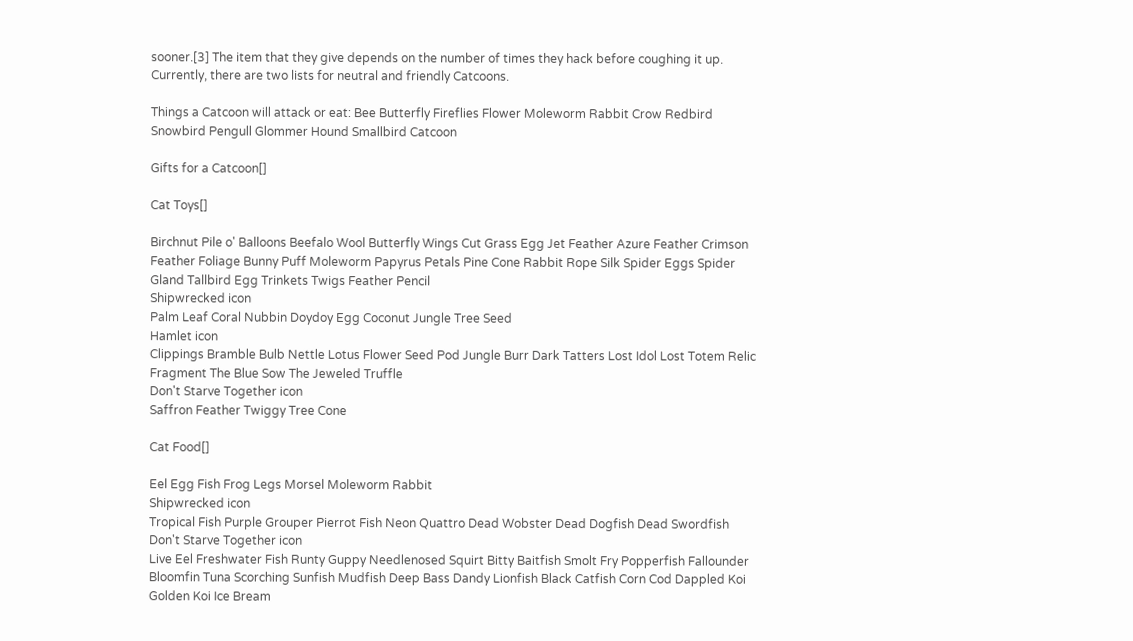sooner.[3] The item that they give depends on the number of times they hack before coughing it up. Currently, there are two lists for neutral and friendly Catcoons.

Things a Catcoon will attack or eat: Bee Butterfly Fireflies Flower Moleworm Rabbit Crow Redbird Snowbird Pengull Glommer Hound Smallbird Catcoon

Gifts for a Catcoon[]

Cat Toys[]

Birchnut Pile o' Balloons Beefalo Wool Butterfly Wings Cut Grass Egg Jet Feather Azure Feather Crimson Feather Foliage Bunny Puff Moleworm Papyrus Petals Pine Cone Rabbit Rope Silk Spider Eggs Spider Gland Tallbird Egg Trinkets Twigs Feather Pencil
Shipwrecked icon
Palm Leaf Coral Nubbin Doydoy Egg Coconut Jungle Tree Seed
Hamlet icon
Clippings Bramble Bulb Nettle Lotus Flower Seed Pod Jungle Burr Dark Tatters Lost Idol Lost Totem Relic Fragment The Blue Sow The Jeweled Truffle
Don't Starve Together icon
Saffron Feather Twiggy Tree Cone

Cat Food[]

Eel Egg Fish Frog Legs Morsel Moleworm Rabbit
Shipwrecked icon
Tropical Fish Purple Grouper Pierrot Fish Neon Quattro Dead Wobster Dead Dogfish Dead Swordfish
Don't Starve Together icon
Live Eel Freshwater Fish Runty Guppy Needlenosed Squirt Bitty Baitfish Smolt Fry Popperfish Fallounder Bloomfin Tuna Scorching Sunfish Mudfish Deep Bass Dandy Lionfish Black Catfish Corn Cod Dappled Koi Golden Koi Ice Bream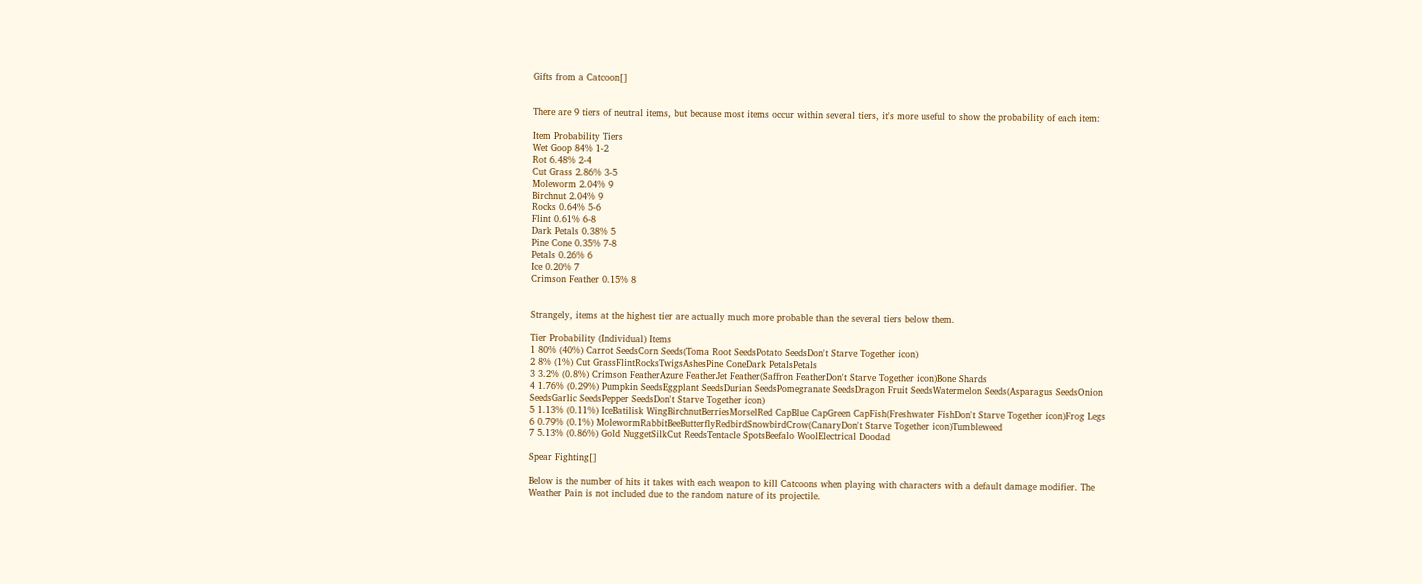Gifts from a Catcoon[]


There are 9 tiers of neutral items, but because most items occur within several tiers, it's more useful to show the probability of each item:

Item Probability Tiers
Wet Goop 84% 1-2
Rot 6.48% 2-4
Cut Grass 2.86% 3-5
Moleworm 2.04% 9
Birchnut 2.04% 9
Rocks 0.64% 5-6
Flint 0.61% 6-8
Dark Petals 0.38% 5
Pine Cone 0.35% 7-8
Petals 0.26% 6
Ice 0.20% 7
Crimson Feather 0.15% 8


Strangely, items at the highest tier are actually much more probable than the several tiers below them.

Tier Probability (Individual) Items
1 80% (40%) Carrot SeedsCorn Seeds(Toma Root SeedsPotato SeedsDon't Starve Together icon)
2 8% (1%) Cut GrassFlintRocksTwigsAshesPine ConeDark PetalsPetals
3 3.2% (0.8%) Crimson FeatherAzure FeatherJet Feather(Saffron FeatherDon't Starve Together icon)Bone Shards
4 1.76% (0.29%) Pumpkin SeedsEggplant SeedsDurian SeedsPomegranate SeedsDragon Fruit SeedsWatermelon Seeds(Asparagus SeedsOnion SeedsGarlic SeedsPepper SeedsDon't Starve Together icon)
5 1.13% (0.11%) IceBatilisk WingBirchnutBerriesMorselRed CapBlue CapGreen CapFish(Freshwater FishDon't Starve Together icon)Frog Legs
6 0.79% (0.1%) MolewormRabbitBeeButterflyRedbirdSnowbirdCrow(CanaryDon't Starve Together icon)Tumbleweed
7 5.13% (0.86%) Gold NuggetSilkCut ReedsTentacle SpotsBeefalo WoolElectrical Doodad

Spear Fighting[]

Below is the number of hits it takes with each weapon to kill Catcoons when playing with characters with a default damage modifier. The Weather Pain is not included due to the random nature of its projectile.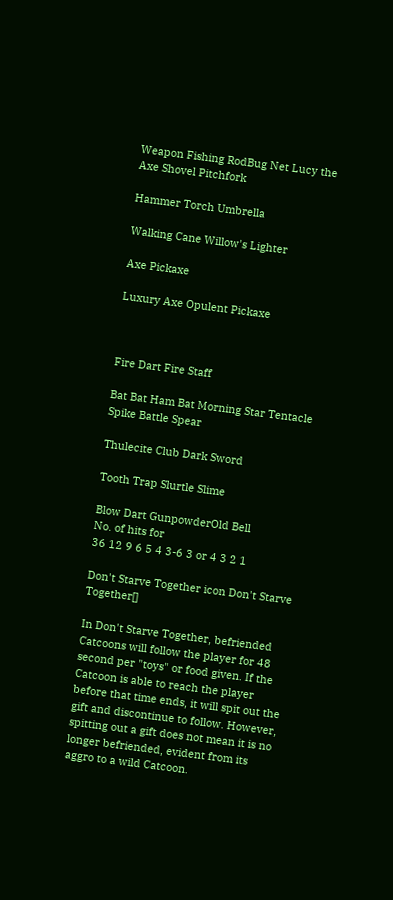Weapon Fishing RodBug Net Lucy the Axe Shovel Pitchfork

Hammer Torch Umbrella

Walking Cane Willow's Lighter

Axe Pickaxe

Luxury Axe Opulent Pickaxe



Fire Dart Fire Staff

Bat Bat Ham Bat Morning Star Tentacle Spike Battle Spear

Thulecite Club Dark Sword

Tooth Trap Slurtle Slime

Blow Dart GunpowderOld Bell
No. of hits for
36 12 9 6 5 4 3-6 3 or 4 3 2 1

Don't Starve Together icon Don't Starve Together[]

In Don't Starve Together, befriended Catcoons will follow the player for 48 second per "toys" or food given. If the Catcoon is able to reach the player before that time ends, it will spit out the gift and discontinue to follow. However, spitting out a gift does not mean it is no longer befriended, evident from its aggro to a wild Catcoon.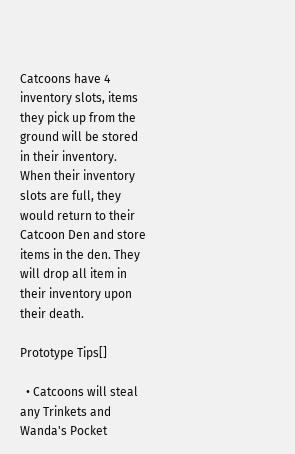Catcoons have 4 inventory slots, items they pick up from the ground will be stored in their inventory. When their inventory slots are full, they would return to their Catcoon Den and store items in the den. They will drop all item in their inventory upon their death.

Prototype Tips[]

  • Catcoons will steal any Trinkets and Wanda's Pocket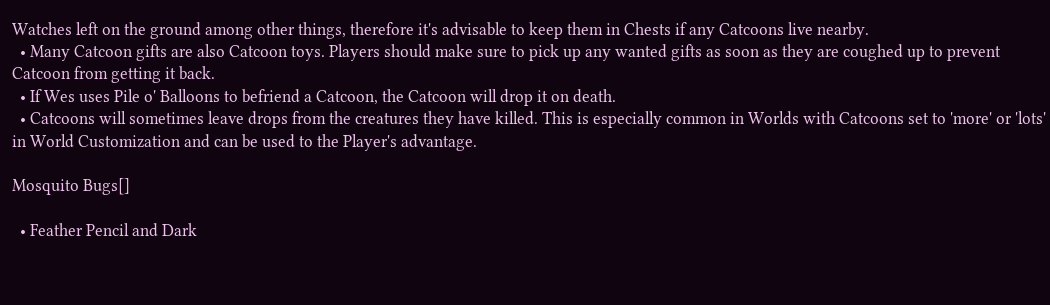Watches left on the ground among other things, therefore it's advisable to keep them in Chests if any Catcoons live nearby.
  • Many Catcoon gifts are also Catcoon toys. Players should make sure to pick up any wanted gifts as soon as they are coughed up to prevent Catcoon from getting it back.
  • If Wes uses Pile o' Balloons to befriend a Catcoon, the Catcoon will drop it on death.
  • Catcoons will sometimes leave drops from the creatures they have killed. This is especially common in Worlds with Catcoons set to 'more' or 'lots' in World Customization and can be used to the Player's advantage.

Mosquito Bugs[]

  • Feather Pencil and Dark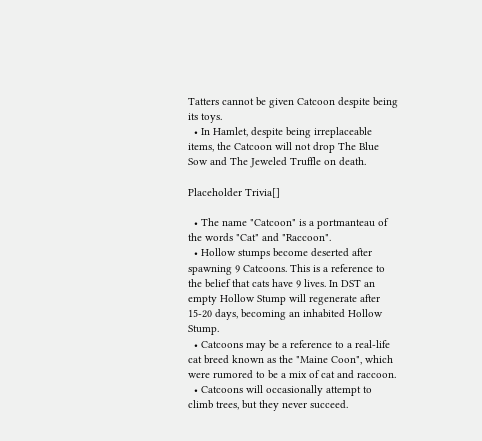Tatters cannot be given Catcoon despite being its toys.
  • In Hamlet, despite being irreplaceable items, the Catcoon will not drop The Blue Sow and The Jeweled Truffle on death.

Placeholder Trivia[]

  • The name "Catcoon" is a portmanteau of the words "Cat" and "Raccoon".
  • Hollow stumps become deserted after spawning 9 Catcoons. This is a reference to the belief that cats have 9 lives. In DST an empty Hollow Stump will regenerate after 15-20 days, becoming an inhabited Hollow Stump.
  • Catcoons may be a reference to a real-life cat breed known as the "Maine Coon", which were rumored to be a mix of cat and raccoon.
  • Catcoons will occasionally attempt to climb trees, but they never succeed.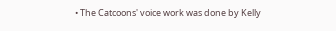• The Catcoons' voice work was done by Kelly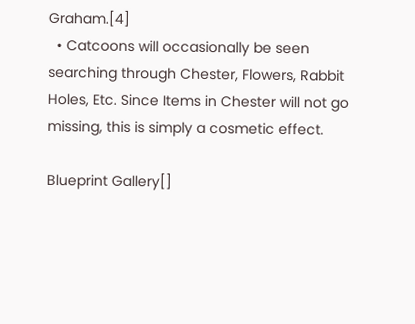Graham.[4]
  • Catcoons will occasionally be seen searching through Chester, Flowers, Rabbit Holes, Etc. Since Items in Chester will not go missing, this is simply a cosmetic effect.

Blueprint Gallery[]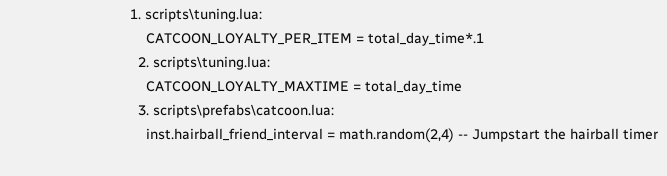1. scripts\tuning.lua:
    CATCOON_LOYALTY_PER_ITEM = total_day_time*.1
  2. scripts\tuning.lua:
    CATCOON_LOYALTY_MAXTIME = total_day_time
  3. scripts\prefabs\catcoon.lua:
    inst.hairball_friend_interval = math.random(2,4) -- Jumpstart the hairball timer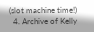(slot machine time!)
  4. Archive of Kelly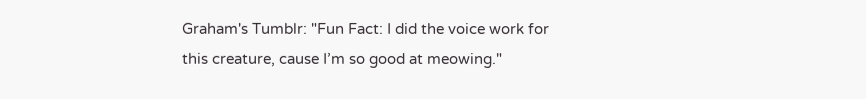Graham's Tumblr: "Fun Fact: I did the voice work for this creature, cause I’m so good at meowing."